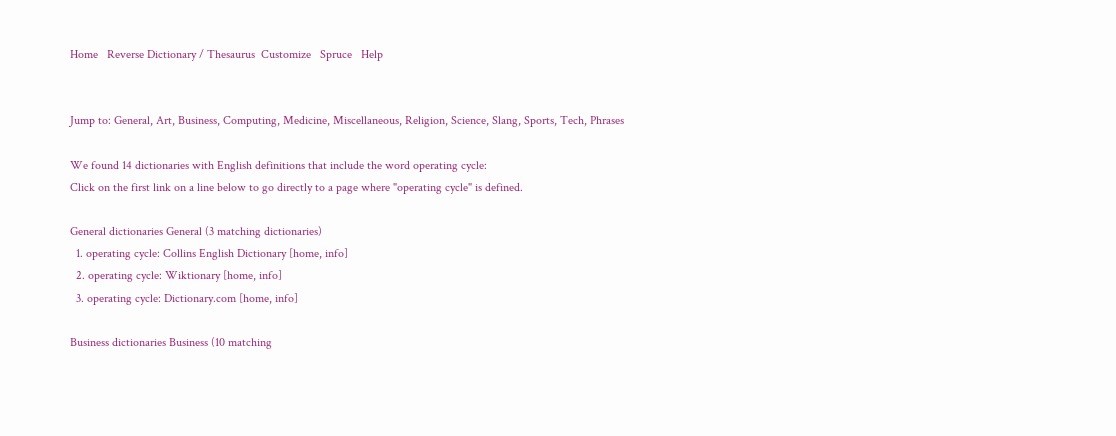Home   Reverse Dictionary / Thesaurus  Customize   Spruce   Help


Jump to: General, Art, Business, Computing, Medicine, Miscellaneous, Religion, Science, Slang, Sports, Tech, Phrases

We found 14 dictionaries with English definitions that include the word operating cycle:
Click on the first link on a line below to go directly to a page where "operating cycle" is defined.

General dictionaries General (3 matching dictionaries)
  1. operating cycle: Collins English Dictionary [home, info]
  2. operating cycle: Wiktionary [home, info]
  3. operating cycle: Dictionary.com [home, info]

Business dictionaries Business (10 matching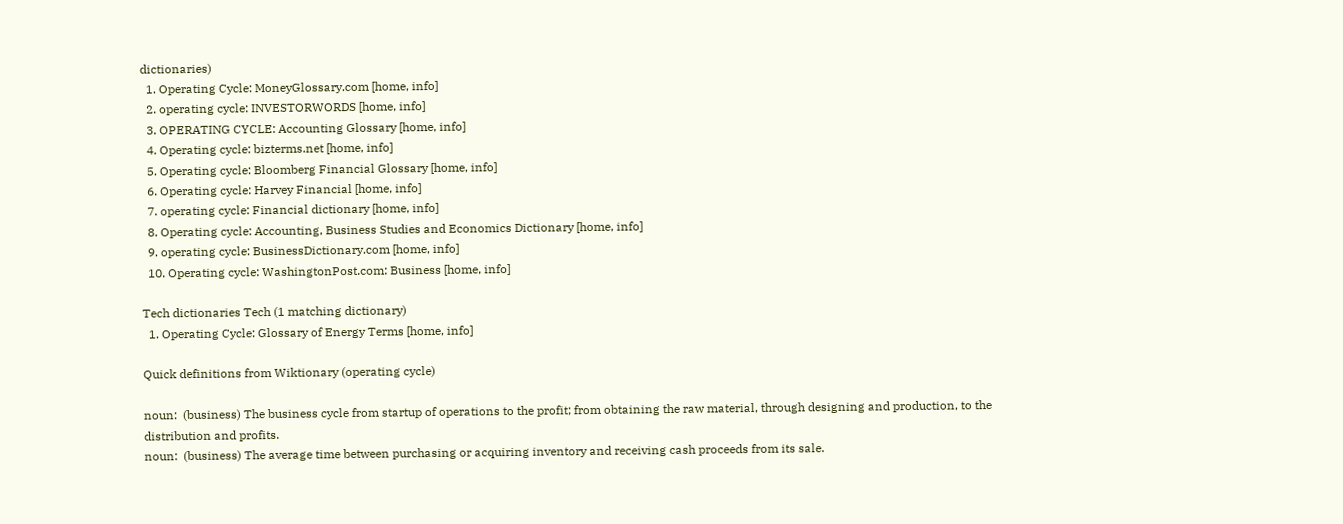dictionaries)
  1. Operating Cycle: MoneyGlossary.com [home, info]
  2. operating cycle: INVESTORWORDS [home, info]
  3. OPERATING CYCLE: Accounting Glossary [home, info]
  4. Operating cycle: bizterms.net [home, info]
  5. Operating cycle: Bloomberg Financial Glossary [home, info]
  6. Operating cycle: Harvey Financial [home, info]
  7. operating cycle: Financial dictionary [home, info]
  8. Operating cycle: Accounting, Business Studies and Economics Dictionary [home, info]
  9. operating cycle: BusinessDictionary.com [home, info]
  10. Operating cycle: WashingtonPost.com: Business [home, info]

Tech dictionaries Tech (1 matching dictionary)
  1. Operating Cycle: Glossary of Energy Terms [home, info]

Quick definitions from Wiktionary (operating cycle)

noun:  (business) The business cycle from startup of operations to the profit; from obtaining the raw material, through designing and production, to the distribution and profits.
noun:  (business) The average time between purchasing or acquiring inventory and receiving cash proceeds from its sale.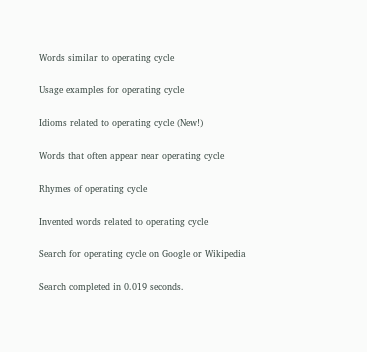Words similar to operating cycle

Usage examples for operating cycle

Idioms related to operating cycle (New!)

Words that often appear near operating cycle

Rhymes of operating cycle

Invented words related to operating cycle

Search for operating cycle on Google or Wikipedia

Search completed in 0.019 seconds.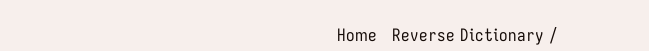Home   Reverse Dictionary /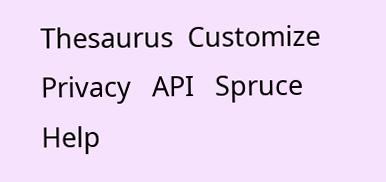Thesaurus  Customize  Privacy   API   Spruce   Help